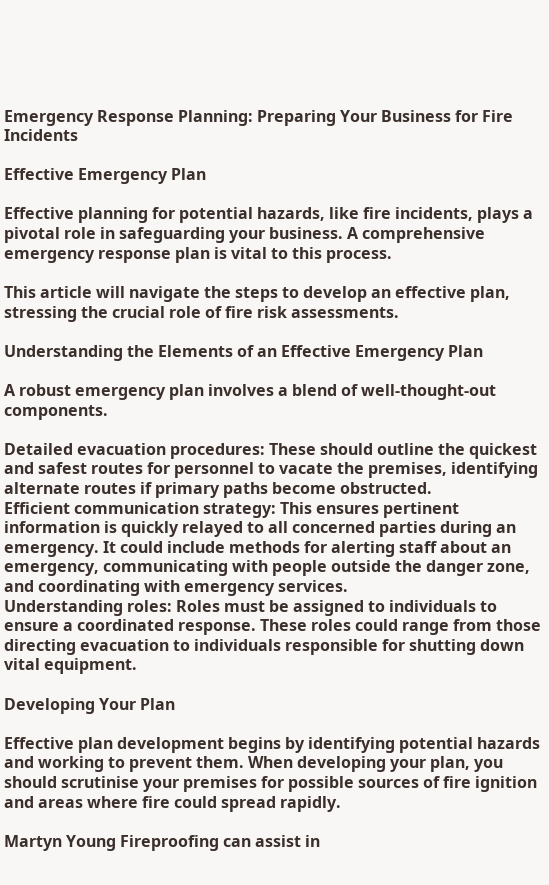Emergency Response Planning: Preparing Your Business for Fire Incidents

Effective Emergency Plan

Effective planning for potential hazards, like fire incidents, plays a pivotal role in safeguarding your business. A comprehensive emergency response plan is vital to this process.

This article will navigate the steps to develop an effective plan, stressing the crucial role of fire risk assessments.

Understanding the Elements of an Effective Emergency Plan

A robust emergency plan involves a blend of well-thought-out components.

Detailed evacuation procedures: These should outline the quickest and safest routes for personnel to vacate the premises, identifying alternate routes if primary paths become obstructed.
Efficient communication strategy: This ensures pertinent information is quickly relayed to all concerned parties during an emergency. It could include methods for alerting staff about an emergency, communicating with people outside the danger zone, and coordinating with emergency services.
Understanding roles: Roles must be assigned to individuals to ensure a coordinated response. These roles could range from those directing evacuation to individuals responsible for shutting down vital equipment.

Developing Your Plan

Effective plan development begins by identifying potential hazards and working to prevent them. When developing your plan, you should scrutinise your premises for possible sources of fire ignition and areas where fire could spread rapidly.

Martyn Young Fireproofing can assist in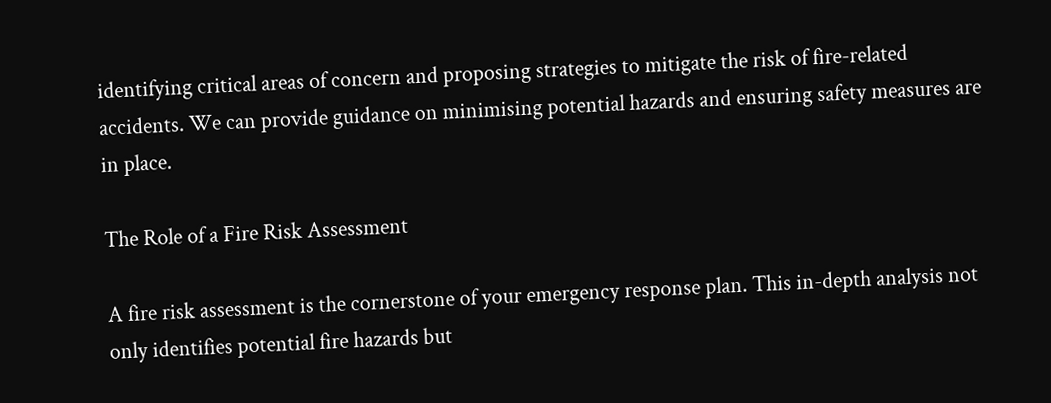identifying critical areas of concern and proposing strategies to mitigate the risk of fire-related accidents. We can provide guidance on minimising potential hazards and ensuring safety measures are in place.

The Role of a Fire Risk Assessment

A fire risk assessment is the cornerstone of your emergency response plan. This in-depth analysis not only identifies potential fire hazards but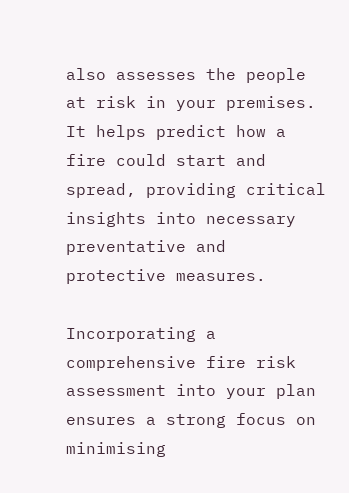also assesses the people at risk in your premises. It helps predict how a fire could start and spread, providing critical insights into necessary preventative and protective measures.

Incorporating a comprehensive fire risk assessment into your plan ensures a strong focus on minimising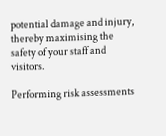potential damage and injury, thereby maximising the safety of your staff and visitors.

Performing risk assessments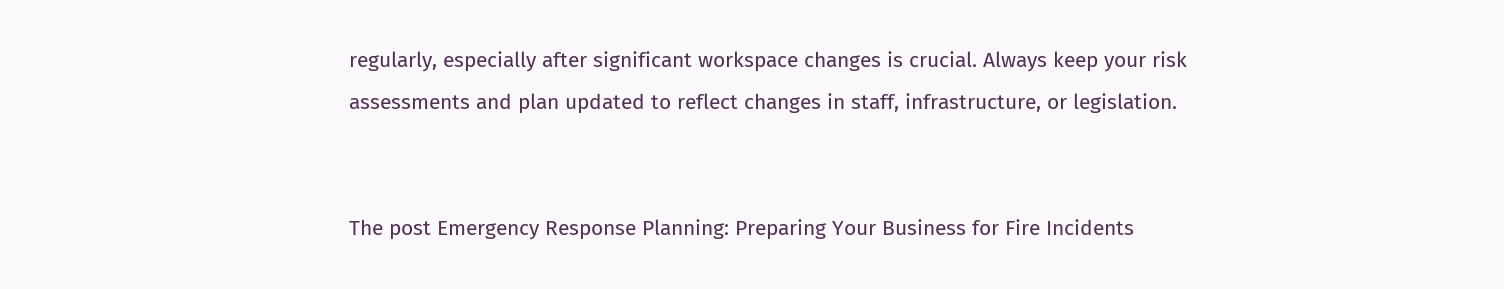regularly, especially after significant workspace changes is crucial. Always keep your risk assessments and plan updated to reflect changes in staff, infrastructure, or legislation.


The post Emergency Response Planning: Preparing Your Business for Fire Incidents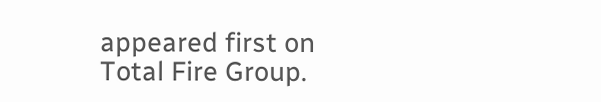appeared first on Total Fire Group.